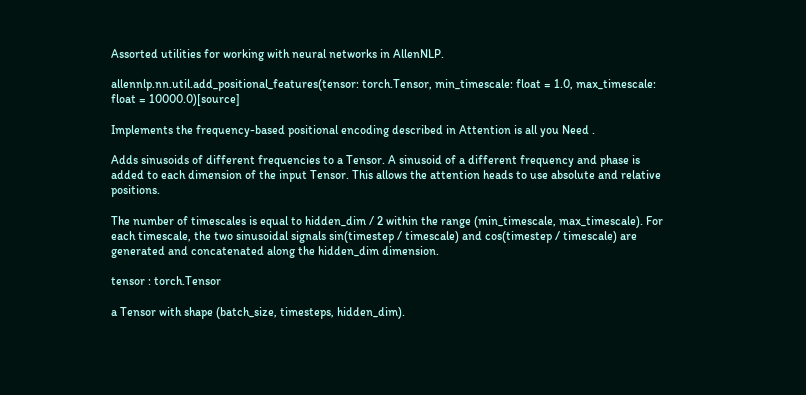Assorted utilities for working with neural networks in AllenNLP.

allennlp.nn.util.add_positional_features(tensor: torch.Tensor, min_timescale: float = 1.0, max_timescale: float = 10000.0)[source]

Implements the frequency-based positional encoding described in Attention is all you Need .

Adds sinusoids of different frequencies to a Tensor. A sinusoid of a different frequency and phase is added to each dimension of the input Tensor. This allows the attention heads to use absolute and relative positions.

The number of timescales is equal to hidden_dim / 2 within the range (min_timescale, max_timescale). For each timescale, the two sinusoidal signals sin(timestep / timescale) and cos(timestep / timescale) are generated and concatenated along the hidden_dim dimension.

tensor : torch.Tensor

a Tensor with shape (batch_size, timesteps, hidden_dim).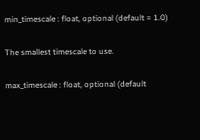min_timescale : float, optional (default = 1.0)

The smallest timescale to use.

max_timescale : float, optional (default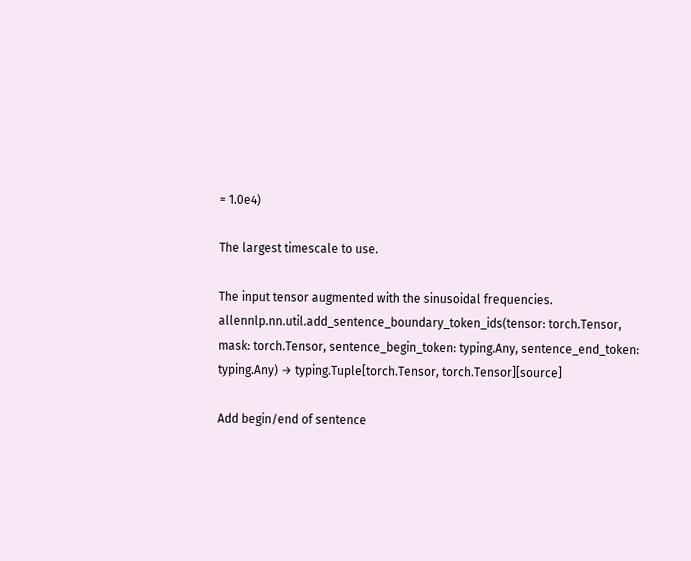= 1.0e4)

The largest timescale to use.

The input tensor augmented with the sinusoidal frequencies.
allennlp.nn.util.add_sentence_boundary_token_ids(tensor: torch.Tensor, mask: torch.Tensor, sentence_begin_token: typing.Any, sentence_end_token: typing.Any) → typing.Tuple[torch.Tensor, torch.Tensor][source]

Add begin/end of sentence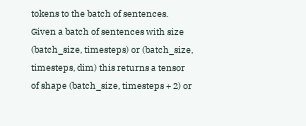tokens to the batch of sentences. Given a batch of sentences with size (batch_size, timesteps) or (batch_size, timesteps, dim) this returns a tensor of shape (batch_size, timesteps + 2) or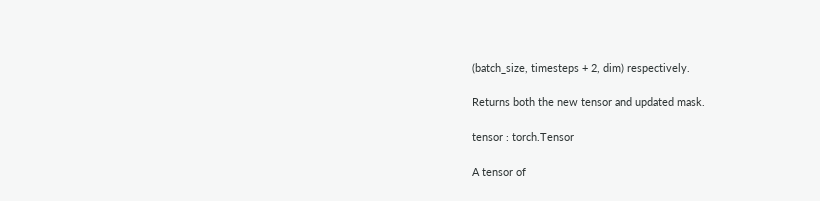(batch_size, timesteps + 2, dim) respectively.

Returns both the new tensor and updated mask.

tensor : torch.Tensor

A tensor of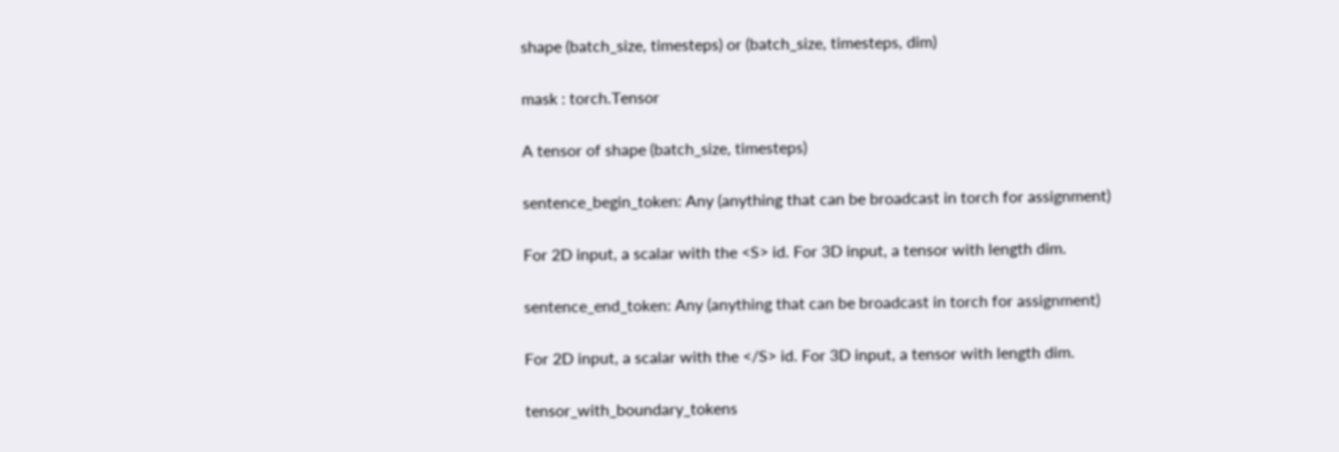shape (batch_size, timesteps) or (batch_size, timesteps, dim)

mask : torch.Tensor

A tensor of shape (batch_size, timesteps)

sentence_begin_token: Any (anything that can be broadcast in torch for assignment)

For 2D input, a scalar with the <S> id. For 3D input, a tensor with length dim.

sentence_end_token: Any (anything that can be broadcast in torch for assignment)

For 2D input, a scalar with the </S> id. For 3D input, a tensor with length dim.

tensor_with_boundary_tokens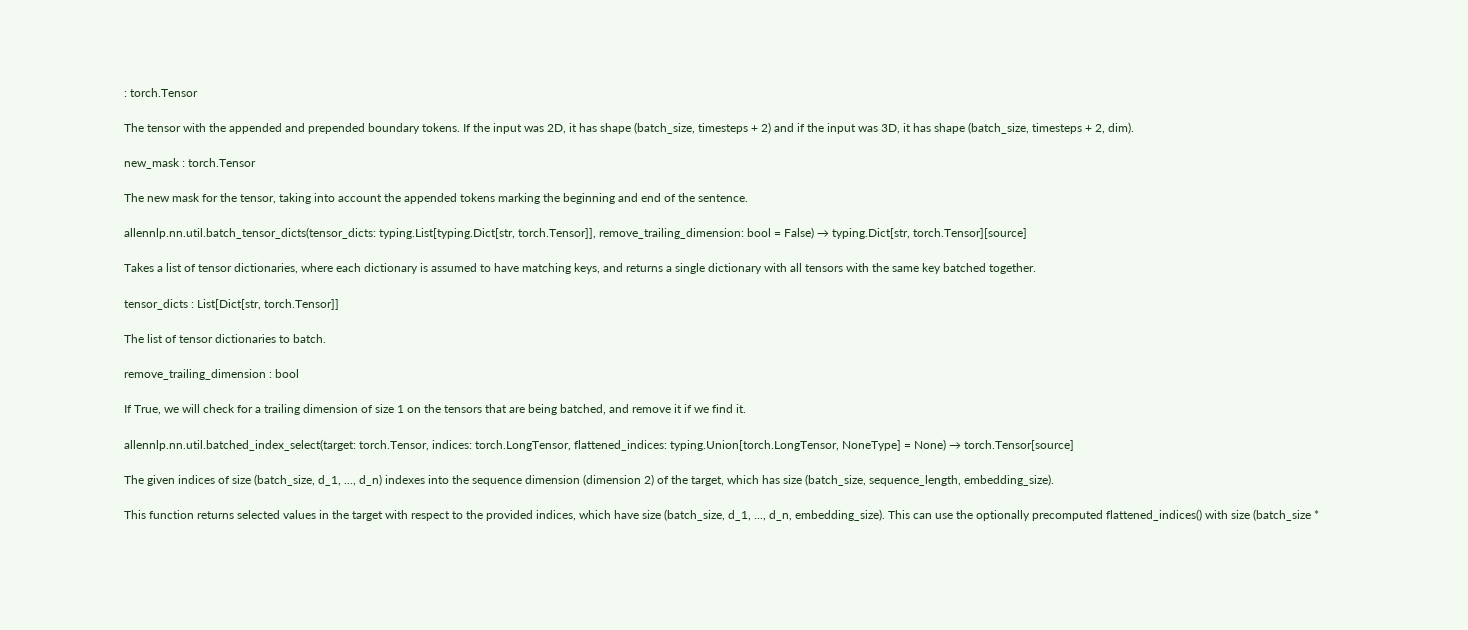: torch.Tensor

The tensor with the appended and prepended boundary tokens. If the input was 2D, it has shape (batch_size, timesteps + 2) and if the input was 3D, it has shape (batch_size, timesteps + 2, dim).

new_mask : torch.Tensor

The new mask for the tensor, taking into account the appended tokens marking the beginning and end of the sentence.

allennlp.nn.util.batch_tensor_dicts(tensor_dicts: typing.List[typing.Dict[str, torch.Tensor]], remove_trailing_dimension: bool = False) → typing.Dict[str, torch.Tensor][source]

Takes a list of tensor dictionaries, where each dictionary is assumed to have matching keys, and returns a single dictionary with all tensors with the same key batched together.

tensor_dicts : List[Dict[str, torch.Tensor]]

The list of tensor dictionaries to batch.

remove_trailing_dimension : bool

If True, we will check for a trailing dimension of size 1 on the tensors that are being batched, and remove it if we find it.

allennlp.nn.util.batched_index_select(target: torch.Tensor, indices: torch.LongTensor, flattened_indices: typing.Union[torch.LongTensor, NoneType] = None) → torch.Tensor[source]

The given indices of size (batch_size, d_1, ..., d_n) indexes into the sequence dimension (dimension 2) of the target, which has size (batch_size, sequence_length, embedding_size).

This function returns selected values in the target with respect to the provided indices, which have size (batch_size, d_1, ..., d_n, embedding_size). This can use the optionally precomputed flattened_indices() with size (batch_size *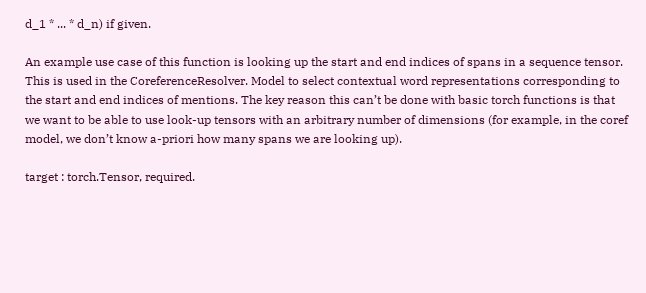d_1 * ... * d_n) if given.

An example use case of this function is looking up the start and end indices of spans in a sequence tensor. This is used in the CoreferenceResolver. Model to select contextual word representations corresponding to the start and end indices of mentions. The key reason this can’t be done with basic torch functions is that we want to be able to use look-up tensors with an arbitrary number of dimensions (for example, in the coref model, we don’t know a-priori how many spans we are looking up).

target : torch.Tensor, required.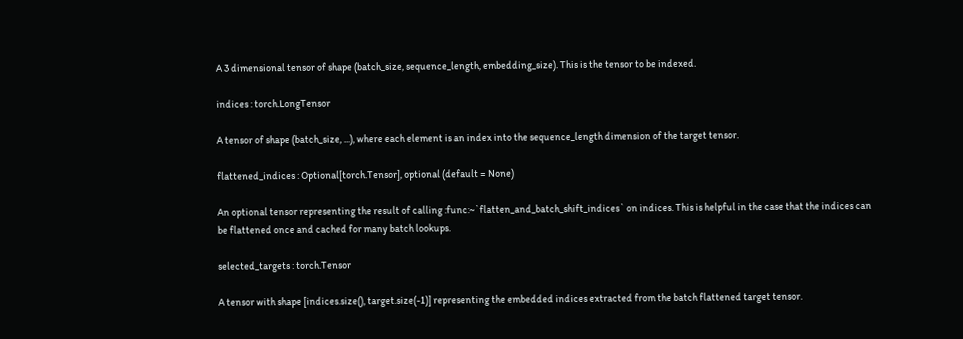A 3 dimensional tensor of shape (batch_size, sequence_length, embedding_size). This is the tensor to be indexed.

indices : torch.LongTensor

A tensor of shape (batch_size, ...), where each element is an index into the sequence_length dimension of the target tensor.

flattened_indices : Optional[torch.Tensor], optional (default = None)

An optional tensor representing the result of calling :func:~`flatten_and_batch_shift_indices` on indices. This is helpful in the case that the indices can be flattened once and cached for many batch lookups.

selected_targets : torch.Tensor

A tensor with shape [indices.size(), target.size(-1)] representing the embedded indices extracted from the batch flattened target tensor.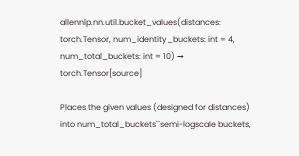allennlp.nn.util.bucket_values(distances: torch.Tensor, num_identity_buckets: int = 4, num_total_buckets: int = 10) → torch.Tensor[source]

Places the given values (designed for distances) into num_total_buckets``semi-logscale buckets,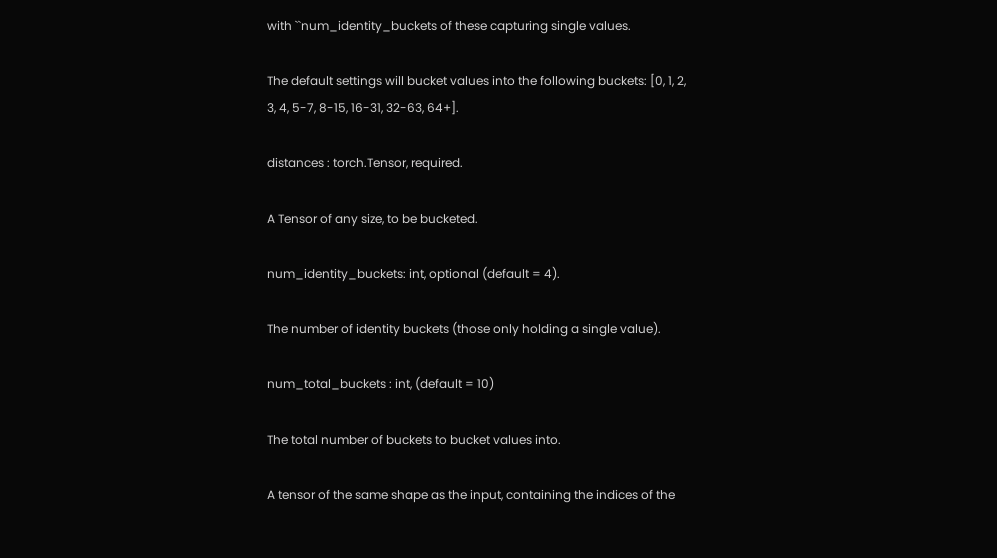with ``num_identity_buckets of these capturing single values.

The default settings will bucket values into the following buckets: [0, 1, 2, 3, 4, 5-7, 8-15, 16-31, 32-63, 64+].

distances : torch.Tensor, required.

A Tensor of any size, to be bucketed.

num_identity_buckets: int, optional (default = 4).

The number of identity buckets (those only holding a single value).

num_total_buckets : int, (default = 10)

The total number of buckets to bucket values into.

A tensor of the same shape as the input, containing the indices of the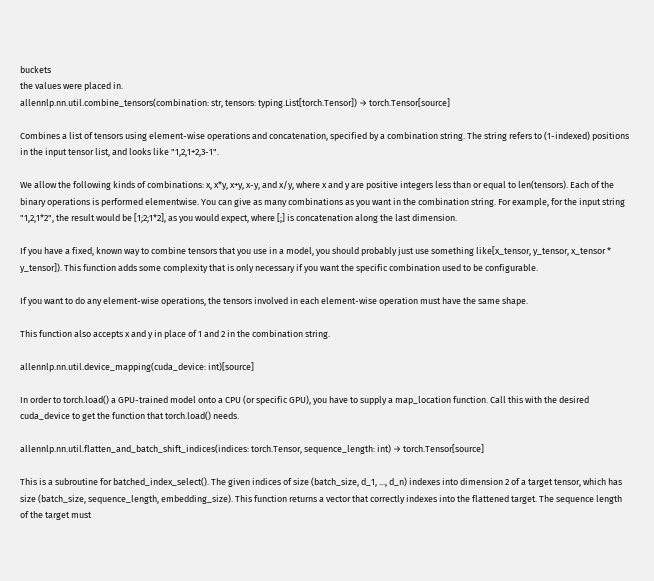buckets
the values were placed in.
allennlp.nn.util.combine_tensors(combination: str, tensors: typing.List[torch.Tensor]) → torch.Tensor[source]

Combines a list of tensors using element-wise operations and concatenation, specified by a combination string. The string refers to (1-indexed) positions in the input tensor list, and looks like "1,2,1+2,3-1".

We allow the following kinds of combinations: x, x*y, x+y, x-y, and x/y, where x and y are positive integers less than or equal to len(tensors). Each of the binary operations is performed elementwise. You can give as many combinations as you want in the combination string. For example, for the input string "1,2,1*2", the result would be [1;2;1*2], as you would expect, where [;] is concatenation along the last dimension.

If you have a fixed, known way to combine tensors that you use in a model, you should probably just use something like[x_tensor, y_tensor, x_tensor * y_tensor]). This function adds some complexity that is only necessary if you want the specific combination used to be configurable.

If you want to do any element-wise operations, the tensors involved in each element-wise operation must have the same shape.

This function also accepts x and y in place of 1 and 2 in the combination string.

allennlp.nn.util.device_mapping(cuda_device: int)[source]

In order to torch.load() a GPU-trained model onto a CPU (or specific GPU), you have to supply a map_location function. Call this with the desired cuda_device to get the function that torch.load() needs.

allennlp.nn.util.flatten_and_batch_shift_indices(indices: torch.Tensor, sequence_length: int) → torch.Tensor[source]

This is a subroutine for batched_index_select(). The given indices of size (batch_size, d_1, ..., d_n) indexes into dimension 2 of a target tensor, which has size (batch_size, sequence_length, embedding_size). This function returns a vector that correctly indexes into the flattened target. The sequence length of the target must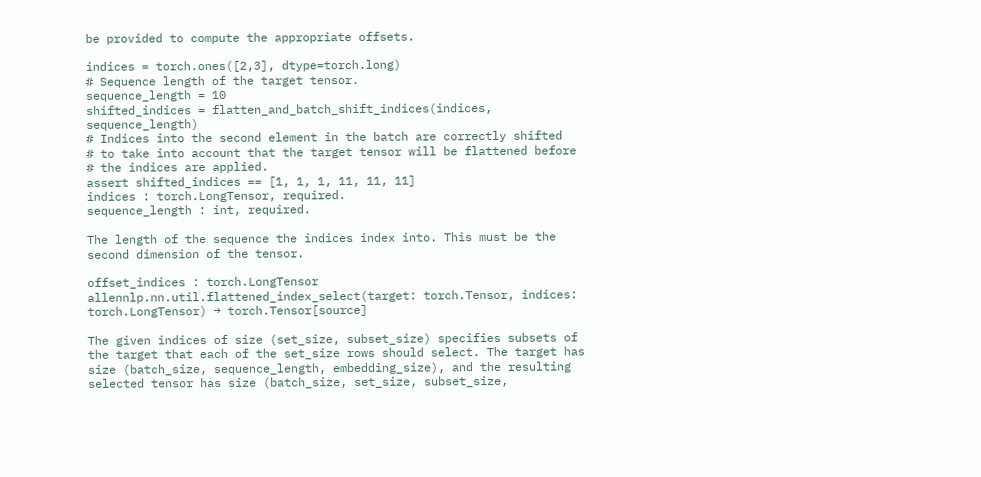be provided to compute the appropriate offsets.

indices = torch.ones([2,3], dtype=torch.long)
# Sequence length of the target tensor.
sequence_length = 10
shifted_indices = flatten_and_batch_shift_indices(indices, sequence_length)
# Indices into the second element in the batch are correctly shifted
# to take into account that the target tensor will be flattened before
# the indices are applied.
assert shifted_indices == [1, 1, 1, 11, 11, 11]
indices : torch.LongTensor, required.
sequence_length : int, required.

The length of the sequence the indices index into. This must be the second dimension of the tensor.

offset_indices : torch.LongTensor
allennlp.nn.util.flattened_index_select(target: torch.Tensor, indices: torch.LongTensor) → torch.Tensor[source]

The given indices of size (set_size, subset_size) specifies subsets of the target that each of the set_size rows should select. The target has size (batch_size, sequence_length, embedding_size), and the resulting selected tensor has size (batch_size, set_size, subset_size,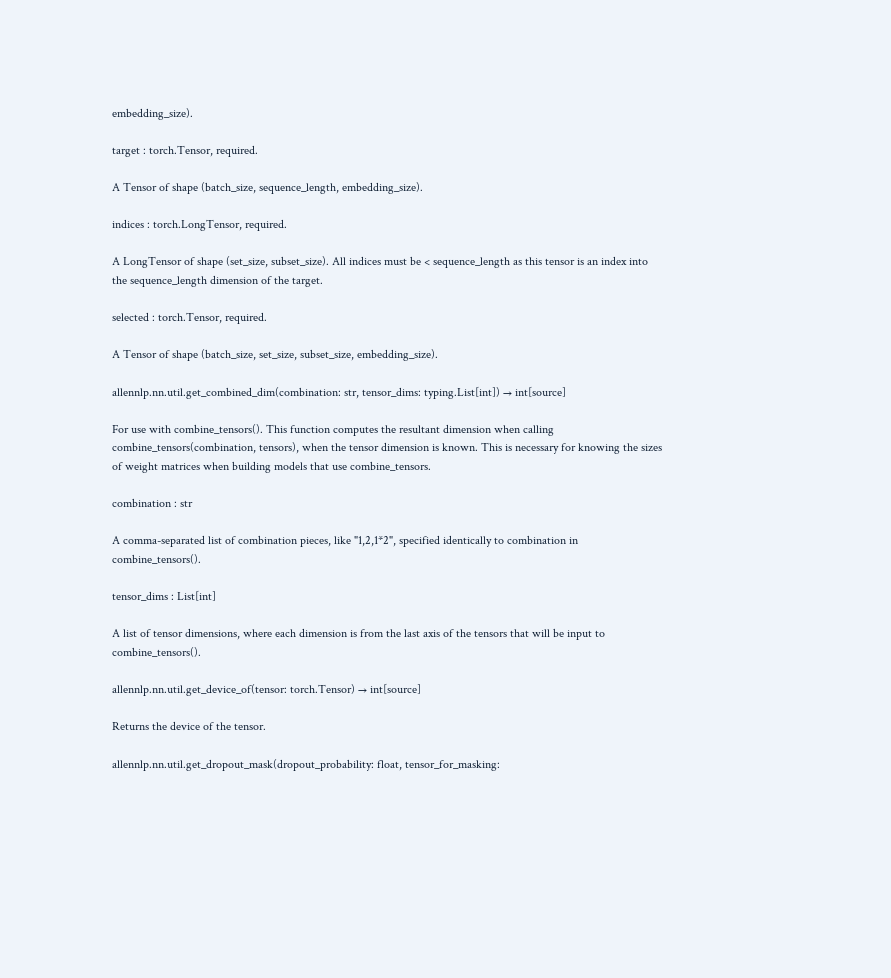embedding_size).

target : torch.Tensor, required.

A Tensor of shape (batch_size, sequence_length, embedding_size).

indices : torch.LongTensor, required.

A LongTensor of shape (set_size, subset_size). All indices must be < sequence_length as this tensor is an index into the sequence_length dimension of the target.

selected : torch.Tensor, required.

A Tensor of shape (batch_size, set_size, subset_size, embedding_size).

allennlp.nn.util.get_combined_dim(combination: str, tensor_dims: typing.List[int]) → int[source]

For use with combine_tensors(). This function computes the resultant dimension when calling combine_tensors(combination, tensors), when the tensor dimension is known. This is necessary for knowing the sizes of weight matrices when building models that use combine_tensors.

combination : str

A comma-separated list of combination pieces, like "1,2,1*2", specified identically to combination in combine_tensors().

tensor_dims : List[int]

A list of tensor dimensions, where each dimension is from the last axis of the tensors that will be input to combine_tensors().

allennlp.nn.util.get_device_of(tensor: torch.Tensor) → int[source]

Returns the device of the tensor.

allennlp.nn.util.get_dropout_mask(dropout_probability: float, tensor_for_masking: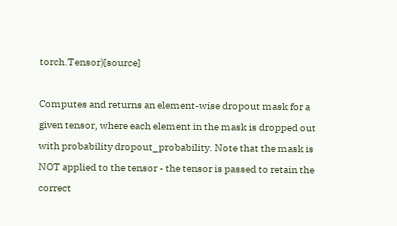torch.Tensor)[source]

Computes and returns an element-wise dropout mask for a given tensor, where each element in the mask is dropped out with probability dropout_probability. Note that the mask is NOT applied to the tensor - the tensor is passed to retain the correct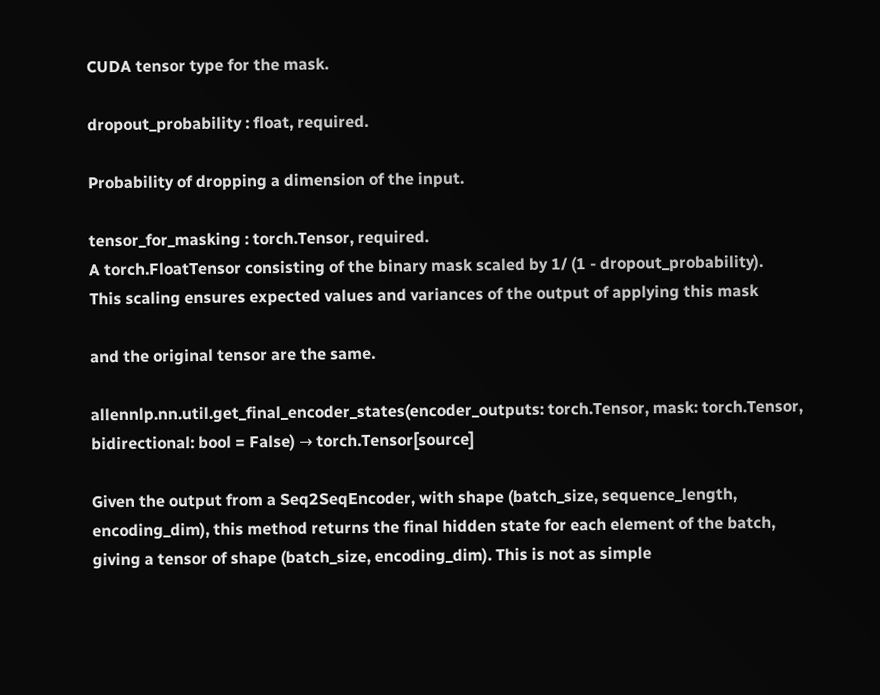CUDA tensor type for the mask.

dropout_probability : float, required.

Probability of dropping a dimension of the input.

tensor_for_masking : torch.Tensor, required.
A torch.FloatTensor consisting of the binary mask scaled by 1/ (1 - dropout_probability).
This scaling ensures expected values and variances of the output of applying this mask

and the original tensor are the same.

allennlp.nn.util.get_final_encoder_states(encoder_outputs: torch.Tensor, mask: torch.Tensor, bidirectional: bool = False) → torch.Tensor[source]

Given the output from a Seq2SeqEncoder, with shape (batch_size, sequence_length, encoding_dim), this method returns the final hidden state for each element of the batch, giving a tensor of shape (batch_size, encoding_dim). This is not as simple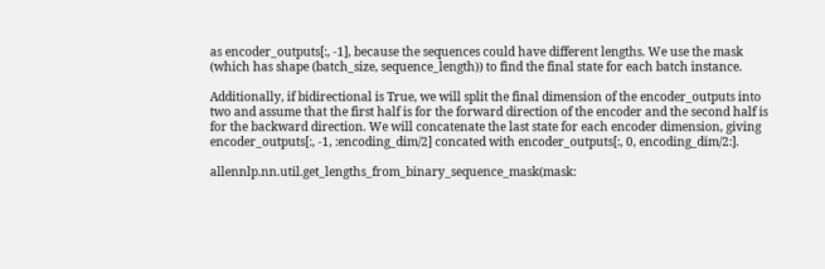as encoder_outputs[:, -1], because the sequences could have different lengths. We use the mask (which has shape (batch_size, sequence_length)) to find the final state for each batch instance.

Additionally, if bidirectional is True, we will split the final dimension of the encoder_outputs into two and assume that the first half is for the forward direction of the encoder and the second half is for the backward direction. We will concatenate the last state for each encoder dimension, giving encoder_outputs[:, -1, :encoding_dim/2] concated with encoder_outputs[:, 0, encoding_dim/2:].

allennlp.nn.util.get_lengths_from_binary_sequence_mask(mask: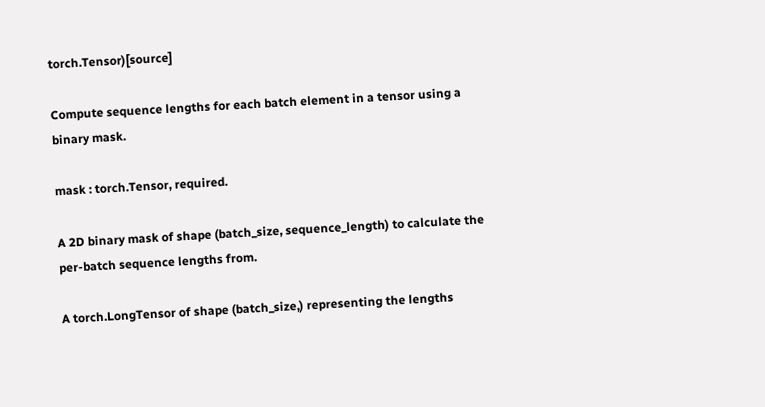torch.Tensor)[source]

Compute sequence lengths for each batch element in a tensor using a binary mask.

mask : torch.Tensor, required.

A 2D binary mask of shape (batch_size, sequence_length) to calculate the per-batch sequence lengths from.

A torch.LongTensor of shape (batch_size,) representing the lengths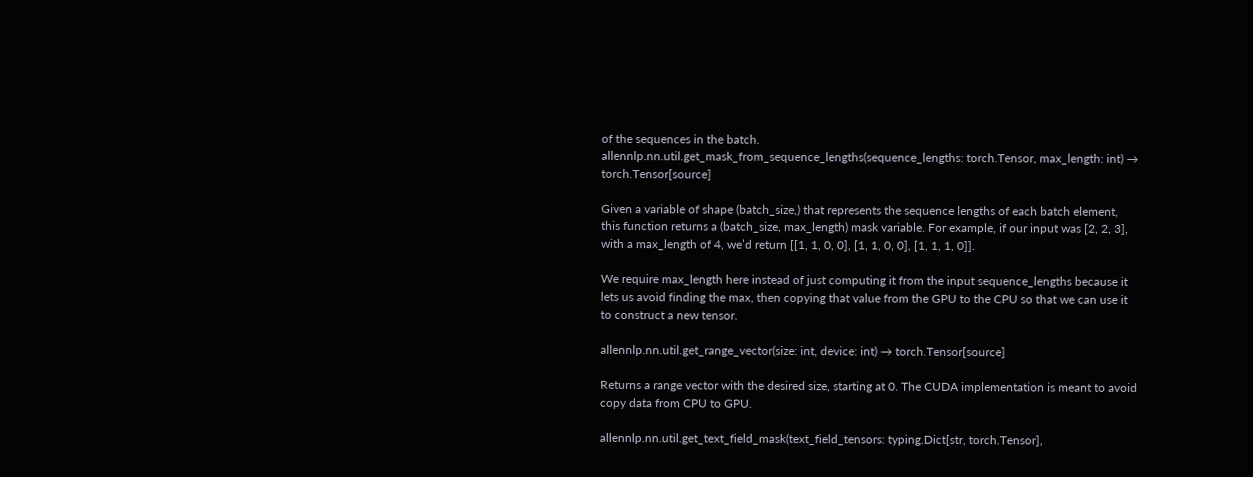of the sequences in the batch.
allennlp.nn.util.get_mask_from_sequence_lengths(sequence_lengths: torch.Tensor, max_length: int) → torch.Tensor[source]

Given a variable of shape (batch_size,) that represents the sequence lengths of each batch element, this function returns a (batch_size, max_length) mask variable. For example, if our input was [2, 2, 3], with a max_length of 4, we’d return [[1, 1, 0, 0], [1, 1, 0, 0], [1, 1, 1, 0]].

We require max_length here instead of just computing it from the input sequence_lengths because it lets us avoid finding the max, then copying that value from the GPU to the CPU so that we can use it to construct a new tensor.

allennlp.nn.util.get_range_vector(size: int, device: int) → torch.Tensor[source]

Returns a range vector with the desired size, starting at 0. The CUDA implementation is meant to avoid copy data from CPU to GPU.

allennlp.nn.util.get_text_field_mask(text_field_tensors: typing.Dict[str, torch.Tensor],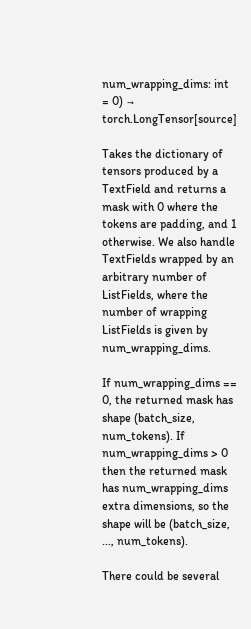num_wrapping_dims: int = 0) → torch.LongTensor[source]

Takes the dictionary of tensors produced by a TextField and returns a mask with 0 where the tokens are padding, and 1 otherwise. We also handle TextFields wrapped by an arbitrary number of ListFields, where the number of wrapping ListFields is given by num_wrapping_dims.

If num_wrapping_dims == 0, the returned mask has shape (batch_size, num_tokens). If num_wrapping_dims > 0 then the returned mask has num_wrapping_dims extra dimensions, so the shape will be (batch_size, ..., num_tokens).

There could be several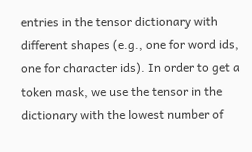entries in the tensor dictionary with different shapes (e.g., one for word ids, one for character ids). In order to get a token mask, we use the tensor in the dictionary with the lowest number of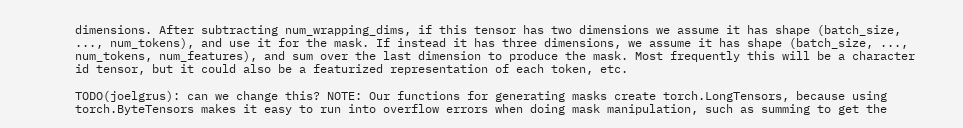dimensions. After subtracting num_wrapping_dims, if this tensor has two dimensions we assume it has shape (batch_size, ..., num_tokens), and use it for the mask. If instead it has three dimensions, we assume it has shape (batch_size, ..., num_tokens, num_features), and sum over the last dimension to produce the mask. Most frequently this will be a character id tensor, but it could also be a featurized representation of each token, etc.

TODO(joelgrus): can we change this? NOTE: Our functions for generating masks create torch.LongTensors, because using torch.ByteTensors makes it easy to run into overflow errors when doing mask manipulation, such as summing to get the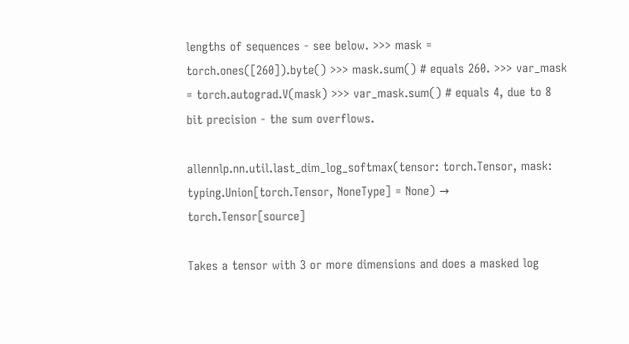lengths of sequences - see below. >>> mask = torch.ones([260]).byte() >>> mask.sum() # equals 260. >>> var_mask = torch.autograd.V(mask) >>> var_mask.sum() # equals 4, due to 8 bit precision - the sum overflows.

allennlp.nn.util.last_dim_log_softmax(tensor: torch.Tensor, mask: typing.Union[torch.Tensor, NoneType] = None) → torch.Tensor[source]

Takes a tensor with 3 or more dimensions and does a masked log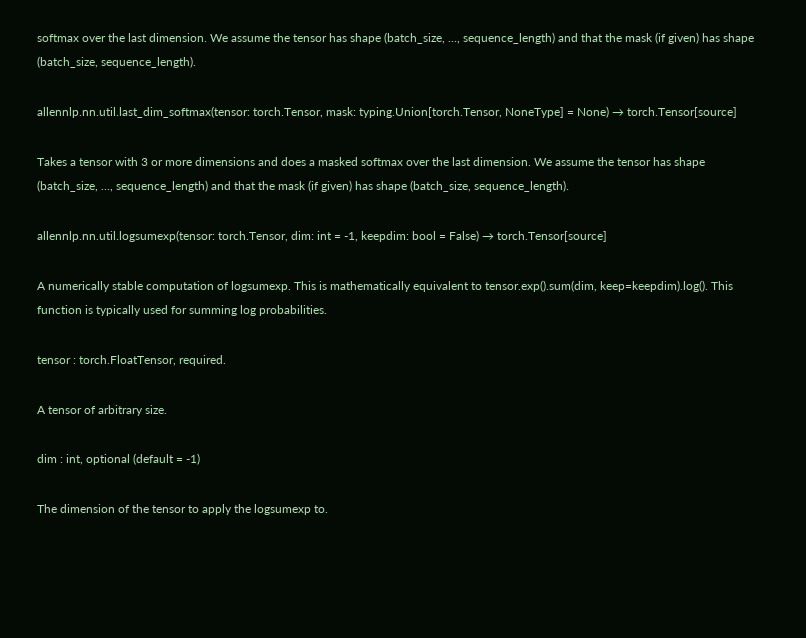softmax over the last dimension. We assume the tensor has shape (batch_size, ..., sequence_length) and that the mask (if given) has shape (batch_size, sequence_length).

allennlp.nn.util.last_dim_softmax(tensor: torch.Tensor, mask: typing.Union[torch.Tensor, NoneType] = None) → torch.Tensor[source]

Takes a tensor with 3 or more dimensions and does a masked softmax over the last dimension. We assume the tensor has shape (batch_size, ..., sequence_length) and that the mask (if given) has shape (batch_size, sequence_length).

allennlp.nn.util.logsumexp(tensor: torch.Tensor, dim: int = -1, keepdim: bool = False) → torch.Tensor[source]

A numerically stable computation of logsumexp. This is mathematically equivalent to tensor.exp().sum(dim, keep=keepdim).log(). This function is typically used for summing log probabilities.

tensor : torch.FloatTensor, required.

A tensor of arbitrary size.

dim : int, optional (default = -1)

The dimension of the tensor to apply the logsumexp to.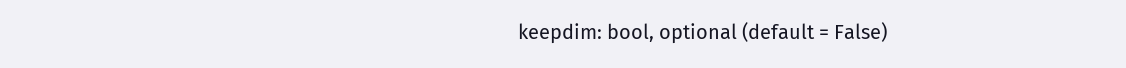keepdim: bool, optional (default = False)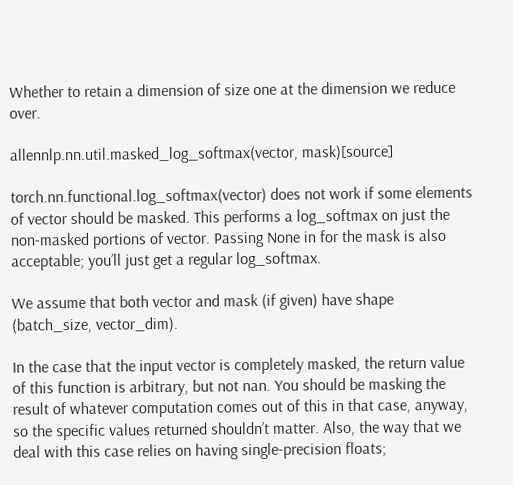Whether to retain a dimension of size one at the dimension we reduce over.

allennlp.nn.util.masked_log_softmax(vector, mask)[source]

torch.nn.functional.log_softmax(vector) does not work if some elements of vector should be masked. This performs a log_softmax on just the non-masked portions of vector. Passing None in for the mask is also acceptable; you’ll just get a regular log_softmax.

We assume that both vector and mask (if given) have shape (batch_size, vector_dim).

In the case that the input vector is completely masked, the return value of this function is arbitrary, but not nan. You should be masking the result of whatever computation comes out of this in that case, anyway, so the specific values returned shouldn’t matter. Also, the way that we deal with this case relies on having single-precision floats;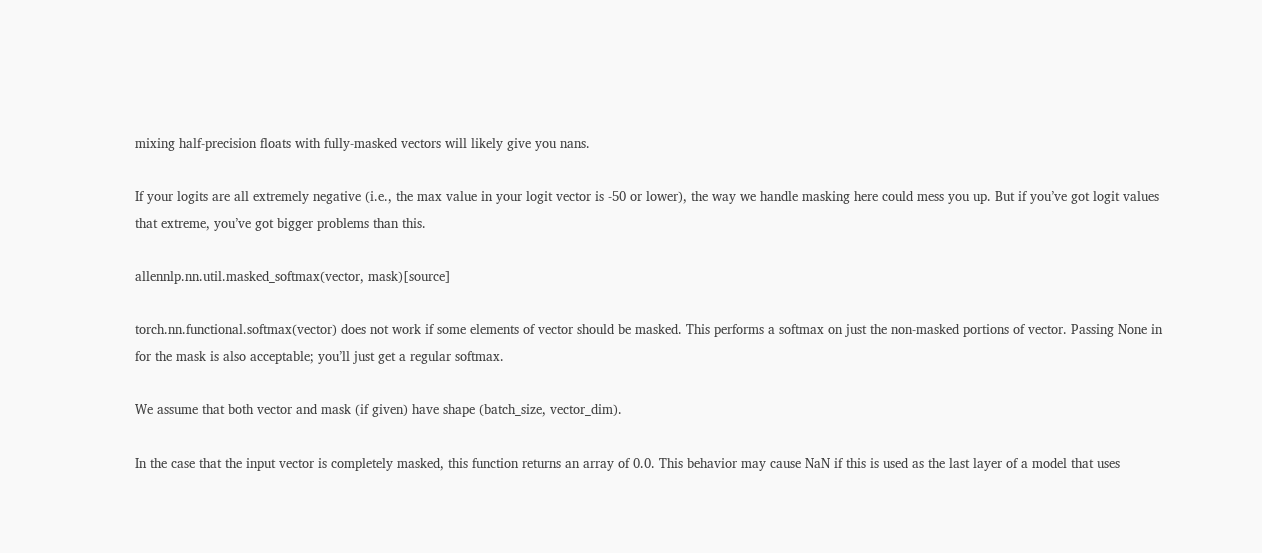mixing half-precision floats with fully-masked vectors will likely give you nans.

If your logits are all extremely negative (i.e., the max value in your logit vector is -50 or lower), the way we handle masking here could mess you up. But if you’ve got logit values that extreme, you’ve got bigger problems than this.

allennlp.nn.util.masked_softmax(vector, mask)[source]

torch.nn.functional.softmax(vector) does not work if some elements of vector should be masked. This performs a softmax on just the non-masked portions of vector. Passing None in for the mask is also acceptable; you’ll just get a regular softmax.

We assume that both vector and mask (if given) have shape (batch_size, vector_dim).

In the case that the input vector is completely masked, this function returns an array of 0.0. This behavior may cause NaN if this is used as the last layer of a model that uses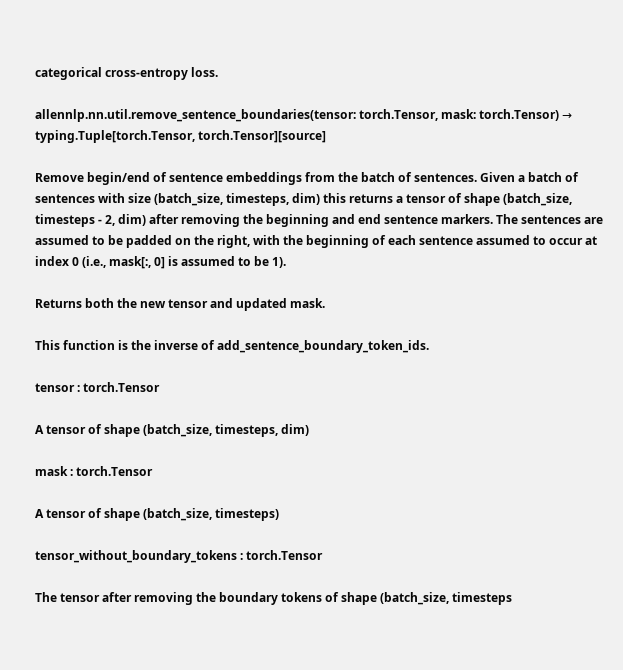categorical cross-entropy loss.

allennlp.nn.util.remove_sentence_boundaries(tensor: torch.Tensor, mask: torch.Tensor) → typing.Tuple[torch.Tensor, torch.Tensor][source]

Remove begin/end of sentence embeddings from the batch of sentences. Given a batch of sentences with size (batch_size, timesteps, dim) this returns a tensor of shape (batch_size, timesteps - 2, dim) after removing the beginning and end sentence markers. The sentences are assumed to be padded on the right, with the beginning of each sentence assumed to occur at index 0 (i.e., mask[:, 0] is assumed to be 1).

Returns both the new tensor and updated mask.

This function is the inverse of add_sentence_boundary_token_ids.

tensor : torch.Tensor

A tensor of shape (batch_size, timesteps, dim)

mask : torch.Tensor

A tensor of shape (batch_size, timesteps)

tensor_without_boundary_tokens : torch.Tensor

The tensor after removing the boundary tokens of shape (batch_size, timesteps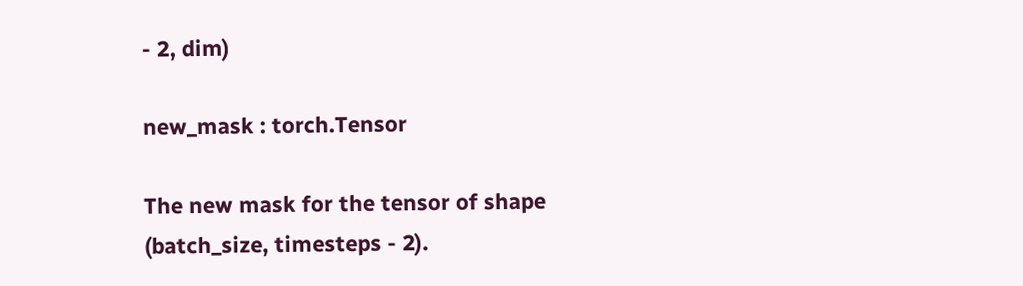- 2, dim)

new_mask : torch.Tensor

The new mask for the tensor of shape (batch_size, timesteps - 2).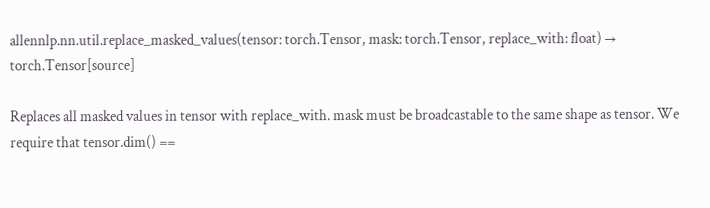allennlp.nn.util.replace_masked_values(tensor: torch.Tensor, mask: torch.Tensor, replace_with: float) → torch.Tensor[source]

Replaces all masked values in tensor with replace_with. mask must be broadcastable to the same shape as tensor. We require that tensor.dim() ==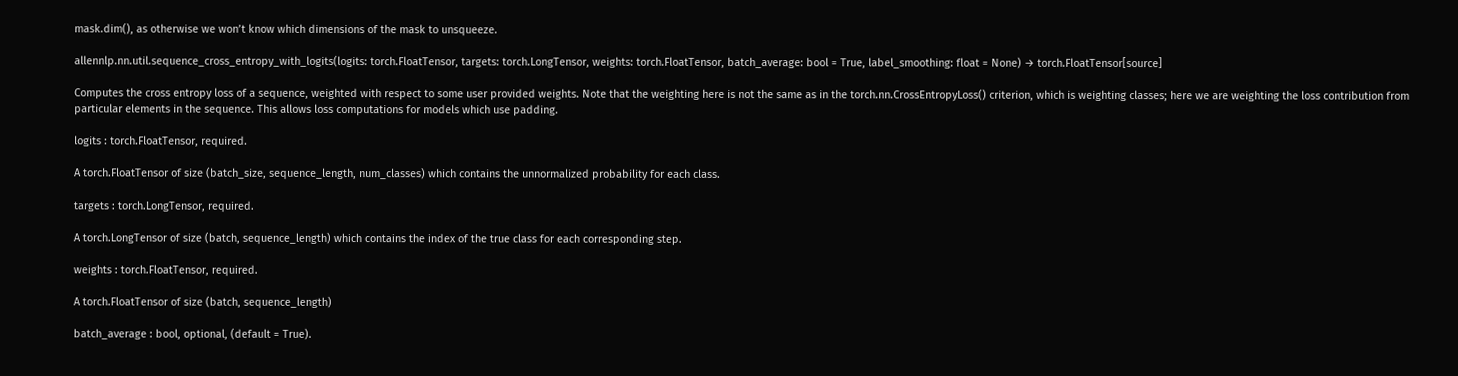mask.dim(), as otherwise we won’t know which dimensions of the mask to unsqueeze.

allennlp.nn.util.sequence_cross_entropy_with_logits(logits: torch.FloatTensor, targets: torch.LongTensor, weights: torch.FloatTensor, batch_average: bool = True, label_smoothing: float = None) → torch.FloatTensor[source]

Computes the cross entropy loss of a sequence, weighted with respect to some user provided weights. Note that the weighting here is not the same as in the torch.nn.CrossEntropyLoss() criterion, which is weighting classes; here we are weighting the loss contribution from particular elements in the sequence. This allows loss computations for models which use padding.

logits : torch.FloatTensor, required.

A torch.FloatTensor of size (batch_size, sequence_length, num_classes) which contains the unnormalized probability for each class.

targets : torch.LongTensor, required.

A torch.LongTensor of size (batch, sequence_length) which contains the index of the true class for each corresponding step.

weights : torch.FloatTensor, required.

A torch.FloatTensor of size (batch, sequence_length)

batch_average : bool, optional, (default = True).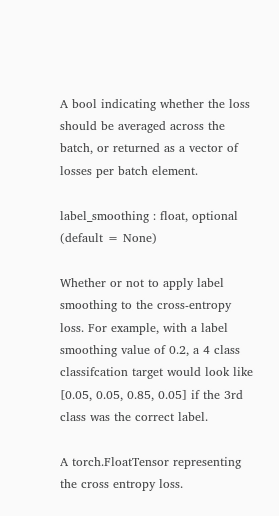A bool indicating whether the loss should be averaged across the batch, or returned as a vector of losses per batch element.

label_smoothing : float, optional (default = None)

Whether or not to apply label smoothing to the cross-entropy loss. For example, with a label smoothing value of 0.2, a 4 class classifcation target would look like [0.05, 0.05, 0.85, 0.05] if the 3rd class was the correct label.

A torch.FloatTensor representing the cross entropy loss.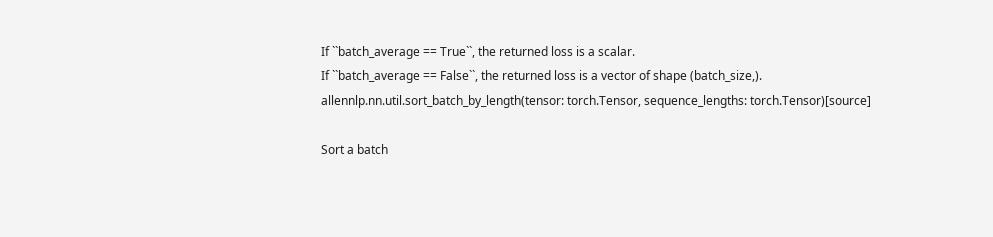If ``batch_average == True``, the returned loss is a scalar.
If ``batch_average == False``, the returned loss is a vector of shape (batch_size,).
allennlp.nn.util.sort_batch_by_length(tensor: torch.Tensor, sequence_lengths: torch.Tensor)[source]

Sort a batch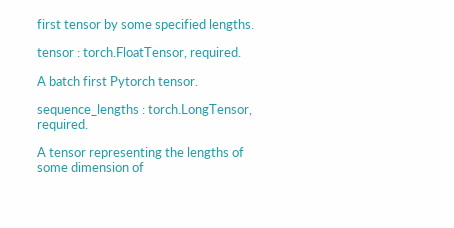first tensor by some specified lengths.

tensor : torch.FloatTensor, required.

A batch first Pytorch tensor.

sequence_lengths : torch.LongTensor, required.

A tensor representing the lengths of some dimension of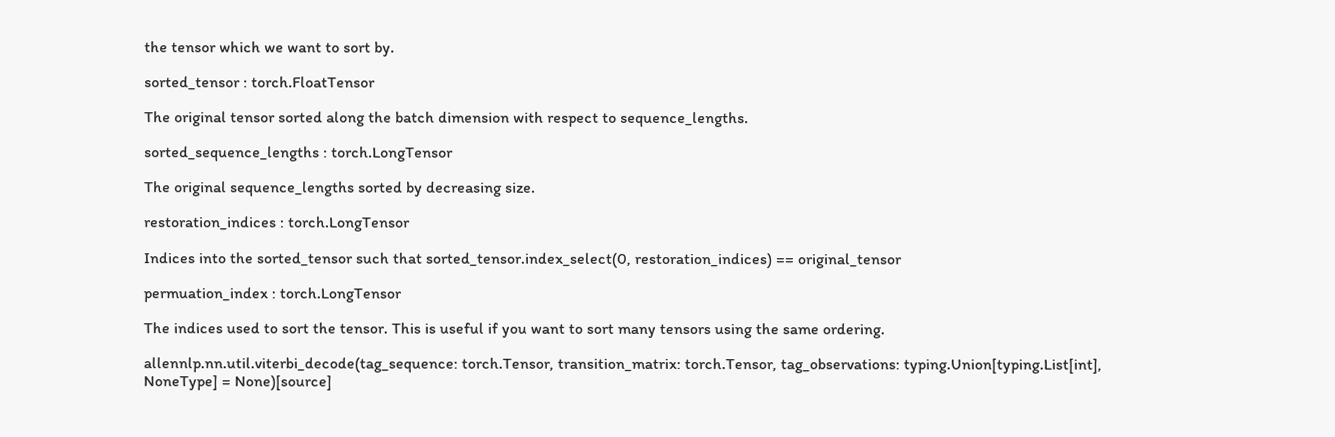the tensor which we want to sort by.

sorted_tensor : torch.FloatTensor

The original tensor sorted along the batch dimension with respect to sequence_lengths.

sorted_sequence_lengths : torch.LongTensor

The original sequence_lengths sorted by decreasing size.

restoration_indices : torch.LongTensor

Indices into the sorted_tensor such that sorted_tensor.index_select(0, restoration_indices) == original_tensor

permuation_index : torch.LongTensor

The indices used to sort the tensor. This is useful if you want to sort many tensors using the same ordering.

allennlp.nn.util.viterbi_decode(tag_sequence: torch.Tensor, transition_matrix: torch.Tensor, tag_observations: typing.Union[typing.List[int], NoneType] = None)[source]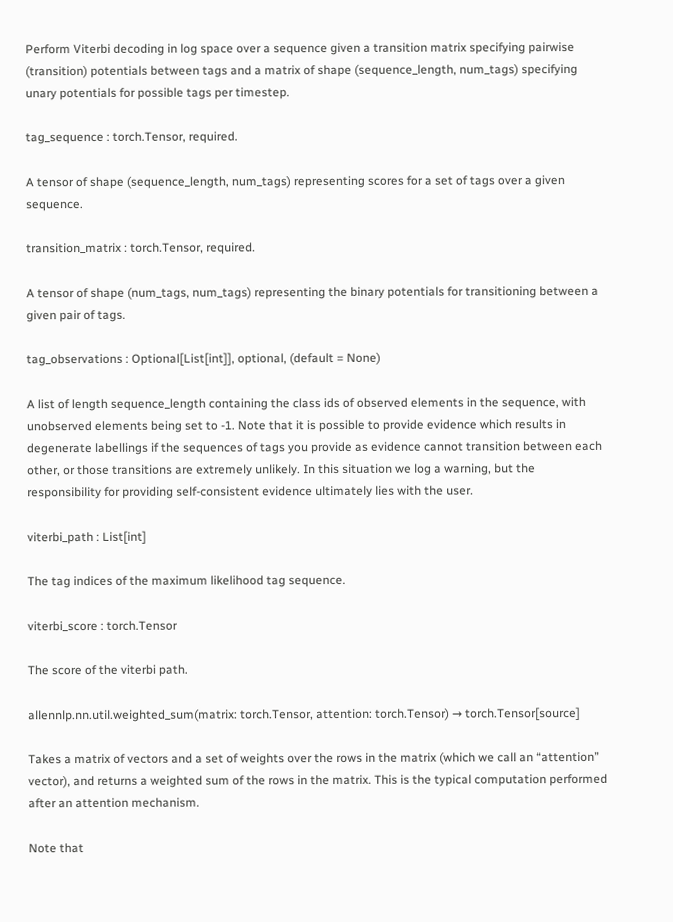Perform Viterbi decoding in log space over a sequence given a transition matrix specifying pairwise (transition) potentials between tags and a matrix of shape (sequence_length, num_tags) specifying unary potentials for possible tags per timestep.

tag_sequence : torch.Tensor, required.

A tensor of shape (sequence_length, num_tags) representing scores for a set of tags over a given sequence.

transition_matrix : torch.Tensor, required.

A tensor of shape (num_tags, num_tags) representing the binary potentials for transitioning between a given pair of tags.

tag_observations : Optional[List[int]], optional, (default = None)

A list of length sequence_length containing the class ids of observed elements in the sequence, with unobserved elements being set to -1. Note that it is possible to provide evidence which results in degenerate labellings if the sequences of tags you provide as evidence cannot transition between each other, or those transitions are extremely unlikely. In this situation we log a warning, but the responsibility for providing self-consistent evidence ultimately lies with the user.

viterbi_path : List[int]

The tag indices of the maximum likelihood tag sequence.

viterbi_score : torch.Tensor

The score of the viterbi path.

allennlp.nn.util.weighted_sum(matrix: torch.Tensor, attention: torch.Tensor) → torch.Tensor[source]

Takes a matrix of vectors and a set of weights over the rows in the matrix (which we call an “attention” vector), and returns a weighted sum of the rows in the matrix. This is the typical computation performed after an attention mechanism.

Note that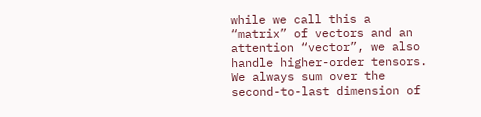while we call this a “matrix” of vectors and an attention “vector”, we also handle higher-order tensors. We always sum over the second-to-last dimension of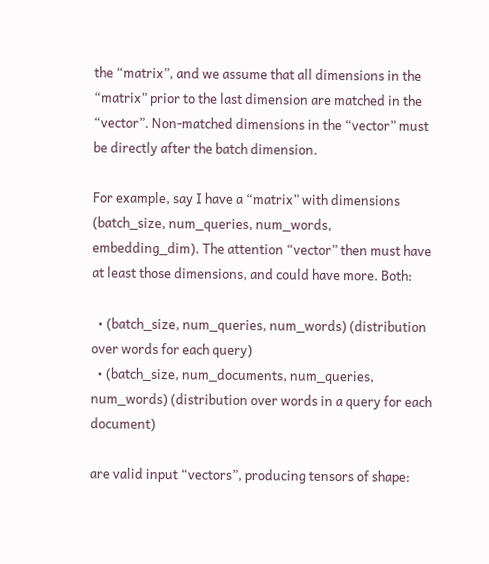the “matrix”, and we assume that all dimensions in the “matrix” prior to the last dimension are matched in the “vector”. Non-matched dimensions in the “vector” must be directly after the batch dimension.

For example, say I have a “matrix” with dimensions (batch_size, num_queries, num_words, embedding_dim). The attention “vector” then must have at least those dimensions, and could have more. Both:

  • (batch_size, num_queries, num_words) (distribution over words for each query)
  • (batch_size, num_documents, num_queries, num_words) (distribution over words in a query for each document)

are valid input “vectors”, producing tensors of shape: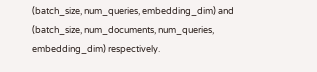(batch_size, num_queries, embedding_dim) and (batch_size, num_documents, num_queries, embedding_dim) respectively.